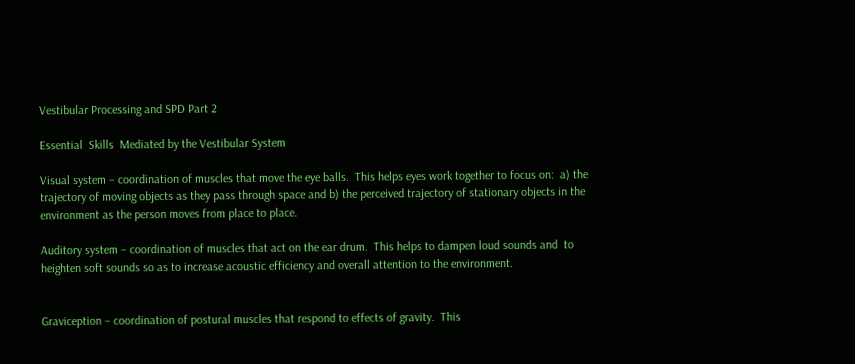Vestibular Processing and SPD Part 2

Essential  Skills  Mediated by the Vestibular System

Visual system – coordination of muscles that move the eye balls.  This helps eyes work together to focus on:  a) the trajectory of moving objects as they pass through space and b) the perceived trajectory of stationary objects in the environment as the person moves from place to place.

Auditory system – coordination of muscles that act on the ear drum.  This helps to dampen loud sounds and  to heighten soft sounds so as to increase acoustic efficiency and overall attention to the environment.


Graviception – coordination of postural muscles that respond to effects of gravity.  This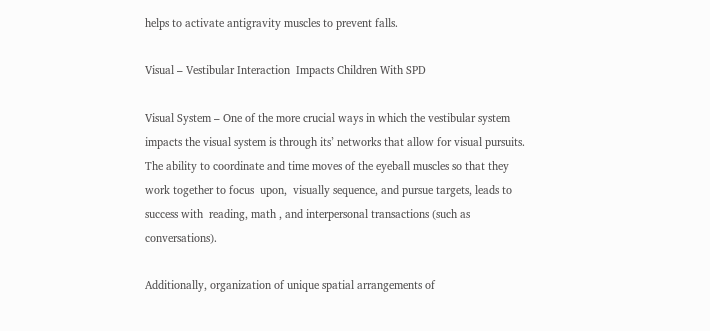helps to activate antigravity muscles to prevent falls.

Visual – Vestibular Interaction  Impacts Children With SPD

Visual System – One of the more crucial ways in which the vestibular system impacts the visual system is through its’ networks that allow for visual pursuits.  The ability to coordinate and time moves of the eyeball muscles so that they work together to focus  upon,  visually sequence, and pursue targets, leads to success with  reading, math , and interpersonal transactions (such as conversations).

Additionally, organization of unique spatial arrangements of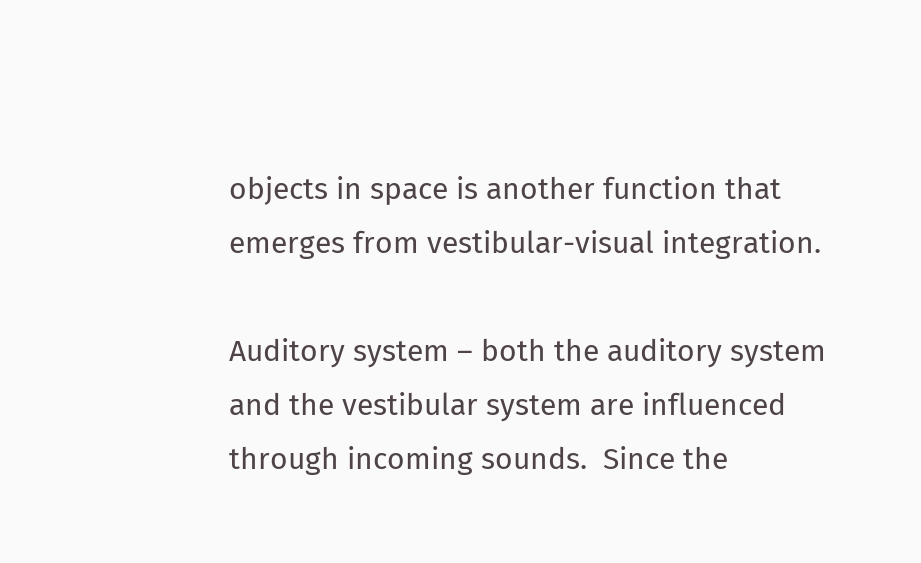objects in space is another function that emerges from vestibular-visual integration.

Auditory system – both the auditory system and the vestibular system are influenced through incoming sounds.  Since the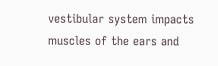vestibular system impacts muscles of the ears and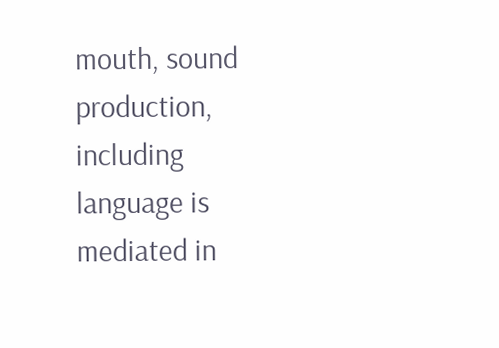mouth, sound production, including language is mediated in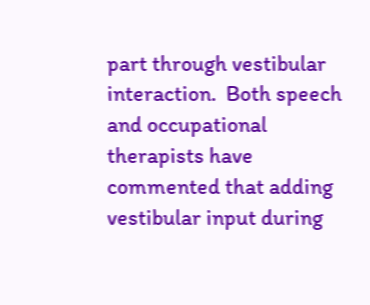part through vestibular interaction.  Both speech and occupational therapists have commented that adding vestibular input during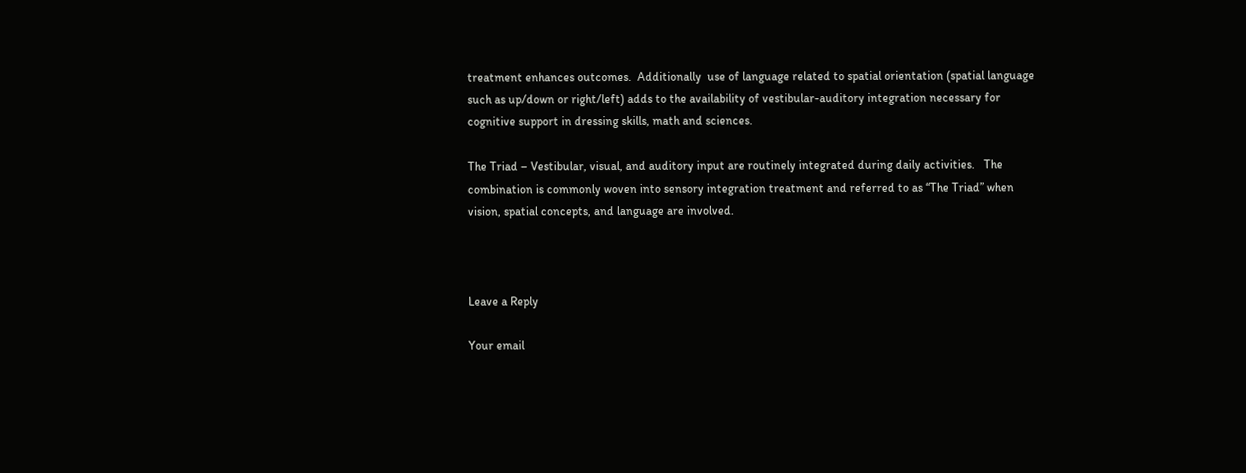treatment enhances outcomes.  Additionally  use of language related to spatial orientation (spatial language such as up/down or right/left) adds to the availability of vestibular-auditory integration necessary for cognitive support in dressing skills, math and sciences.

The Triad – Vestibular, visual, and auditory input are routinely integrated during daily activities.   The combination is commonly woven into sensory integration treatment and referred to as “The Triad” when vision, spatial concepts, and language are involved.



Leave a Reply

Your email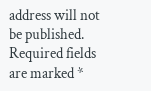address will not be published. Required fields are marked *